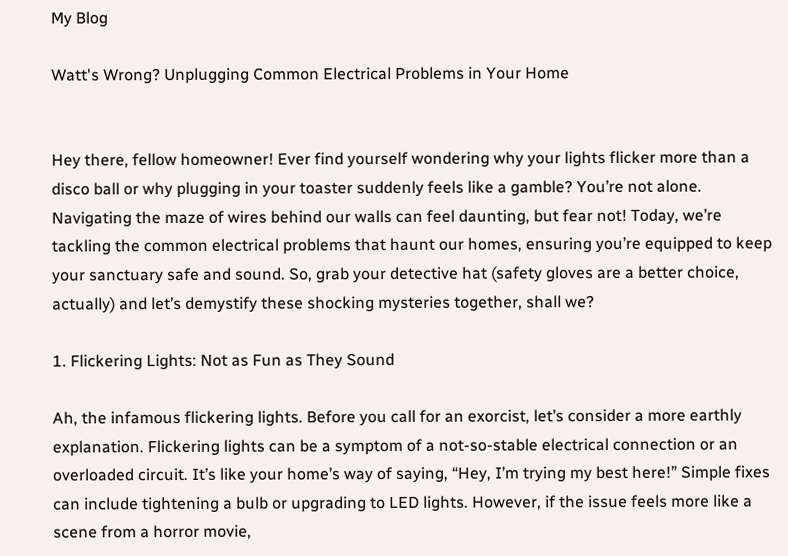My Blog

Watt's Wrong? Unplugging Common Electrical Problems in Your Home


Hey there, fellow homeowner! Ever find yourself wondering why your lights flicker more than a disco ball or why plugging in your toaster suddenly feels like a gamble? You’re not alone. Navigating the maze of wires behind our walls can feel daunting, but fear not! Today, we’re tackling the common electrical problems that haunt our homes, ensuring you’re equipped to keep your sanctuary safe and sound. So, grab your detective hat (safety gloves are a better choice, actually) and let’s demystify these shocking mysteries together, shall we?

1. Flickering Lights: Not as Fun as They Sound

Ah, the infamous flickering lights. Before you call for an exorcist, let’s consider a more earthly explanation. Flickering lights can be a symptom of a not-so-stable electrical connection or an overloaded circuit. It’s like your home’s way of saying, “Hey, I’m trying my best here!” Simple fixes can include tightening a bulb or upgrading to LED lights. However, if the issue feels more like a scene from a horror movie,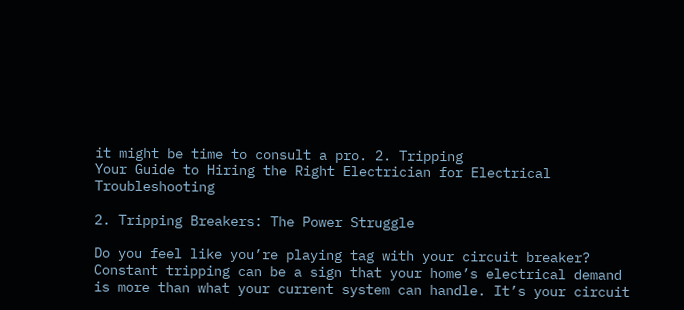it might be time to consult a pro. 2. Tripping
Your Guide to Hiring the Right Electrician for Electrical Troubleshooting

2. Tripping Breakers: The Power Struggle

Do you feel like you’re playing tag with your circuit breaker? Constant tripping can be a sign that your home’s electrical demand is more than what your current system can handle. It’s your circuit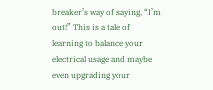breaker’s way of saying, “I’m out!” This is a tale of learning to balance your electrical usage and maybe even upgrading your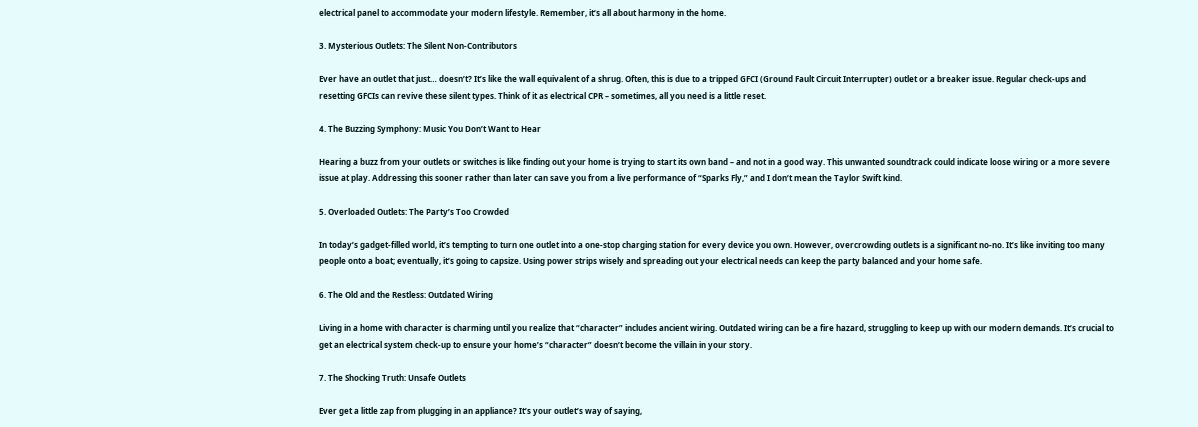electrical panel to accommodate your modern lifestyle. Remember, it’s all about harmony in the home.

3. Mysterious Outlets: The Silent Non-Contributors

Ever have an outlet that just… doesn’t? It’s like the wall equivalent of a shrug. Often, this is due to a tripped GFCI (Ground Fault Circuit Interrupter) outlet or a breaker issue. Regular check-ups and resetting GFCIs can revive these silent types. Think of it as electrical CPR – sometimes, all you need is a little reset.

4. The Buzzing Symphony: Music You Don’t Want to Hear

Hearing a buzz from your outlets or switches is like finding out your home is trying to start its own band – and not in a good way. This unwanted soundtrack could indicate loose wiring or a more severe issue at play. Addressing this sooner rather than later can save you from a live performance of “Sparks Fly,” and I don’t mean the Taylor Swift kind.

5. Overloaded Outlets: The Party’s Too Crowded

In today’s gadget-filled world, it’s tempting to turn one outlet into a one-stop charging station for every device you own. However, overcrowding outlets is a significant no-no. It’s like inviting too many people onto a boat; eventually, it’s going to capsize. Using power strips wisely and spreading out your electrical needs can keep the party balanced and your home safe.

6. The Old and the Restless: Outdated Wiring

Living in a home with character is charming until you realize that “character” includes ancient wiring. Outdated wiring can be a fire hazard, struggling to keep up with our modern demands. It’s crucial to get an electrical system check-up to ensure your home’s “character” doesn’t become the villain in your story.

7. The Shocking Truth: Unsafe Outlets

Ever get a little zap from plugging in an appliance? It’s your outlet’s way of saying,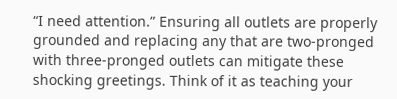“I need attention.” Ensuring all outlets are properly grounded and replacing any that are two-pronged with three-pronged outlets can mitigate these shocking greetings. Think of it as teaching your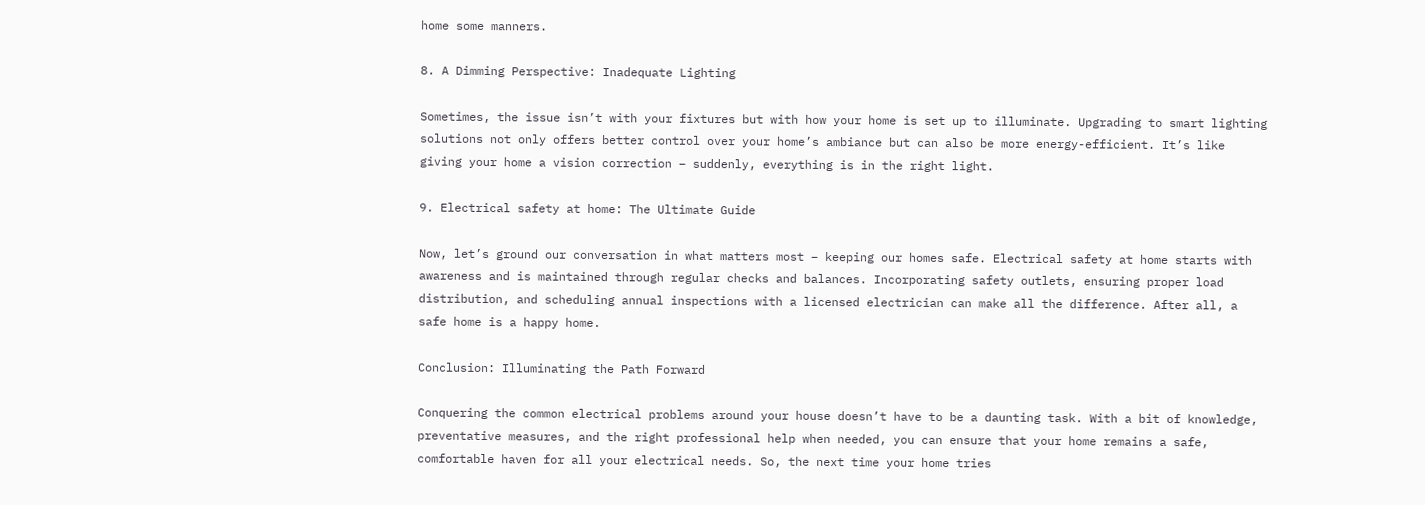home some manners.

8. A Dimming Perspective: Inadequate Lighting

Sometimes, the issue isn’t with your fixtures but with how your home is set up to illuminate. Upgrading to smart lighting solutions not only offers better control over your home’s ambiance but can also be more energy-efficient. It’s like giving your home a vision correction – suddenly, everything is in the right light.

9. Electrical safety at home: The Ultimate Guide

Now, let’s ground our conversation in what matters most – keeping our homes safe. Electrical safety at home starts with awareness and is maintained through regular checks and balances. Incorporating safety outlets, ensuring proper load distribution, and scheduling annual inspections with a licensed electrician can make all the difference. After all, a safe home is a happy home.

Conclusion: Illuminating the Path Forward

Conquering the common electrical problems around your house doesn’t have to be a daunting task. With a bit of knowledge, preventative measures, and the right professional help when needed, you can ensure that your home remains a safe, comfortable haven for all your electrical needs. So, the next time your home tries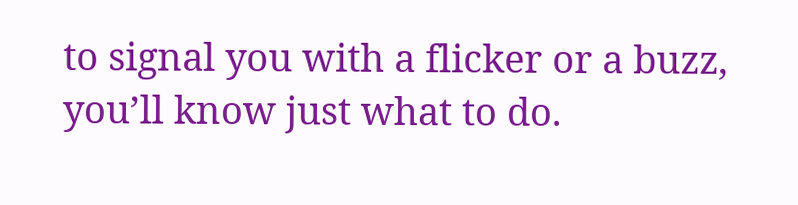to signal you with a flicker or a buzz, you’ll know just what to do.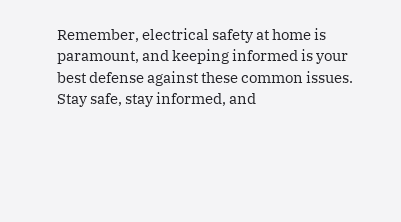Remember, electrical safety at home is paramount, and keeping informed is your best defense against these common issues. Stay safe, stay informed, and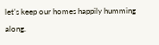let’s keep our homes happily humming along.